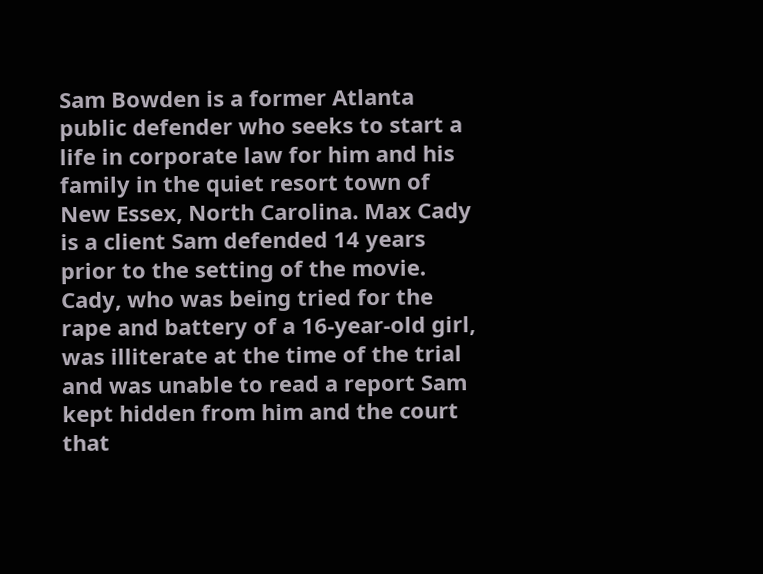Sam Bowden is a former Atlanta public defender who seeks to start a life in corporate law for him and his family in the quiet resort town of New Essex, North Carolina. Max Cady is a client Sam defended 14 years prior to the setting of the movie.
Cady, who was being tried for the rape and battery of a 16-year-old girl, was illiterate at the time of the trial and was unable to read a report Sam kept hidden from him and the court that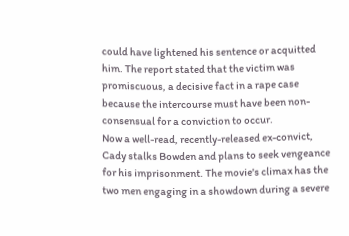could have lightened his sentence or acquitted him. The report stated that the victim was promiscuous, a decisive fact in a rape case because the intercourse must have been non-consensual for a conviction to occur.
Now a well-read, recently-released ex-convict, Cady stalks Bowden and plans to seek vengeance for his imprisonment. The movie's climax has the two men engaging in a showdown during a severe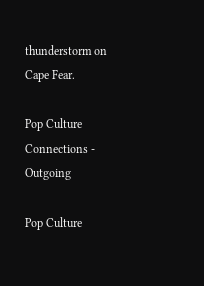thunderstorm on Cape Fear.

Pop Culture Connections - Outgoing

Pop Culture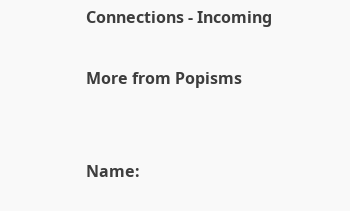Connections - Incoming

More from Popisms


Name: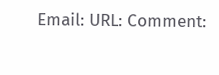Email: URL: Comment: